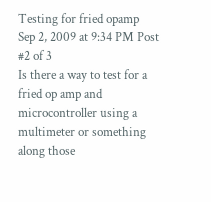Testing for fried opamp
Sep 2, 2009 at 9:34 PM Post #2 of 3
Is there a way to test for a fried op amp and microcontroller using a multimeter or something along those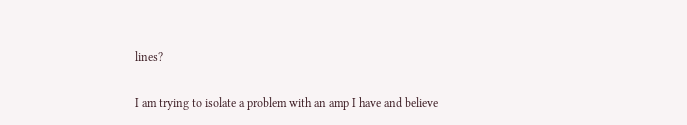lines?

I am trying to isolate a problem with an amp I have and believe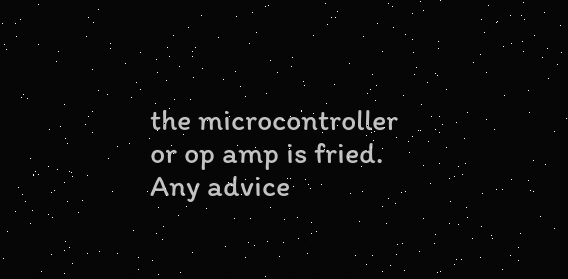the microcontroller or op amp is fried. Any advice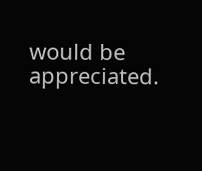would be appreciated.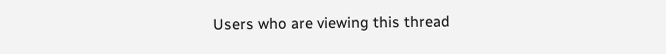Users who are viewing this thread